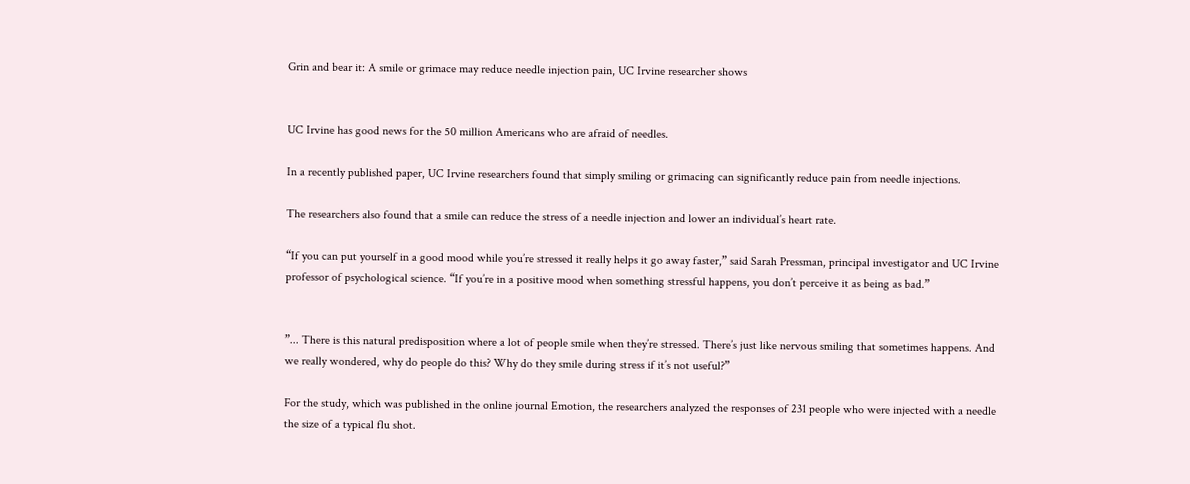Grin and bear it: A smile or grimace may reduce needle injection pain, UC Irvine researcher shows


UC Irvine has good news for the 50 million Americans who are afraid of needles.

In a recently published paper, UC Irvine researchers found that simply smiling or grimacing can significantly reduce pain from needle injections.

The researchers also found that a smile can reduce the stress of a needle injection and lower an individual’s heart rate.

“If you can put yourself in a good mood while you’re stressed it really helps it go away faster,” said Sarah Pressman, principal investigator and UC Irvine professor of psychological science. “If you’re in a positive mood when something stressful happens, you don’t perceive it as being as bad.”


”... There is this natural predisposition where a lot of people smile when they’re stressed. There’s just like nervous smiling that sometimes happens. And we really wondered, why do people do this? Why do they smile during stress if it’s not useful?”

For the study, which was published in the online journal Emotion, the researchers analyzed the responses of 231 people who were injected with a needle the size of a typical flu shot.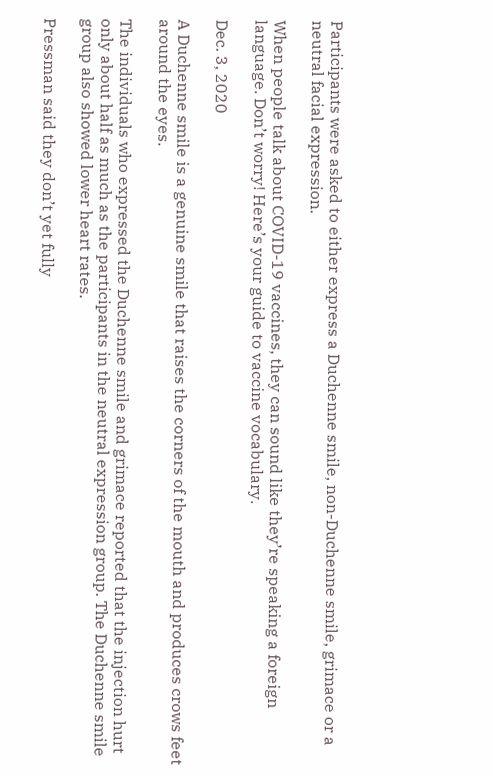Participants were asked to either express a Duchenne smile, non-Duchenne smile, grimace or a neutral facial expression.

When people talk about COVID-19 vaccines, they can sound like they’re speaking a foreign language. Don’t worry! Here’s your guide to vaccine vocabulary.

Dec. 3, 2020

A Duchenne smile is a genuine smile that raises the corners of the mouth and produces crows feet around the eyes.

The individuals who expressed the Duchenne smile and grimace reported that the injection hurt only about half as much as the participants in the neutral expression group. The Duchenne smile group also showed lower heart rates.

Pressman said they don’t yet fully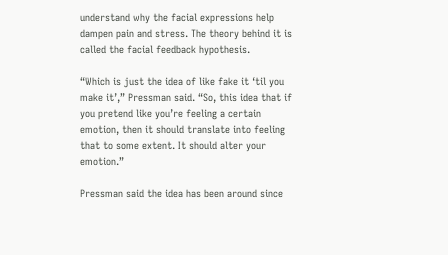understand why the facial expressions help dampen pain and stress. The theory behind it is called the facial feedback hypothesis.

“Which is just the idea of like fake it ‘til you make it’,” Pressman said. “So, this idea that if you pretend like you’re feeling a certain emotion, then it should translate into feeling that to some extent. It should alter your emotion.”

Pressman said the idea has been around since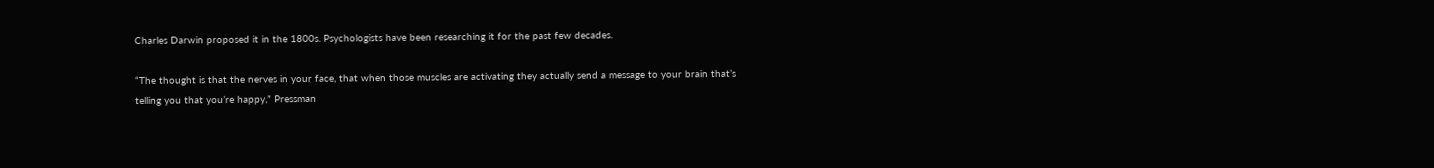Charles Darwin proposed it in the 1800s. Psychologists have been researching it for the past few decades.

“The thought is that the nerves in your face, that when those muscles are activating they actually send a message to your brain that’s telling you that you’re happy,” Pressman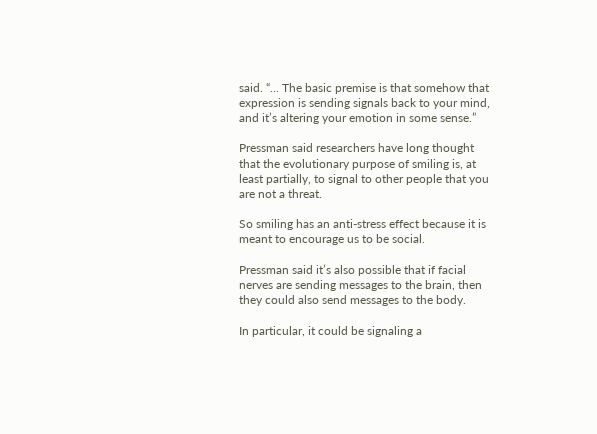said. “... The basic premise is that somehow that expression is sending signals back to your mind, and it’s altering your emotion in some sense.”

Pressman said researchers have long thought that the evolutionary purpose of smiling is, at least partially, to signal to other people that you are not a threat.

So smiling has an anti-stress effect because it is meant to encourage us to be social.

Pressman said it’s also possible that if facial nerves are sending messages to the brain, then they could also send messages to the body.

In particular, it could be signaling a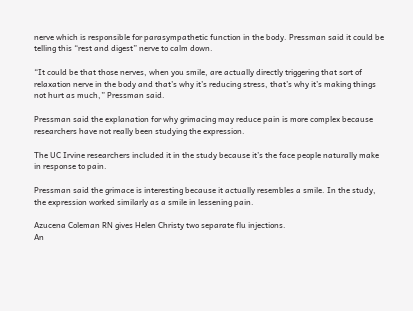nerve which is responsible for parasympathetic function in the body. Pressman said it could be telling this “rest and digest” nerve to calm down.

“It could be that those nerves, when you smile, are actually directly triggering that sort of relaxation nerve in the body and that’s why it’s reducing stress, that’s why it’s making things not hurt as much,” Pressman said.

Pressman said the explanation for why grimacing may reduce pain is more complex because researchers have not really been studying the expression.

The UC Irvine researchers included it in the study because it’s the face people naturally make in response to pain.

Pressman said the grimace is interesting because it actually resembles a smile. In the study, the expression worked similarly as a smile in lessening pain.

Azucena Coleman RN gives Helen Christy two separate flu injections.
An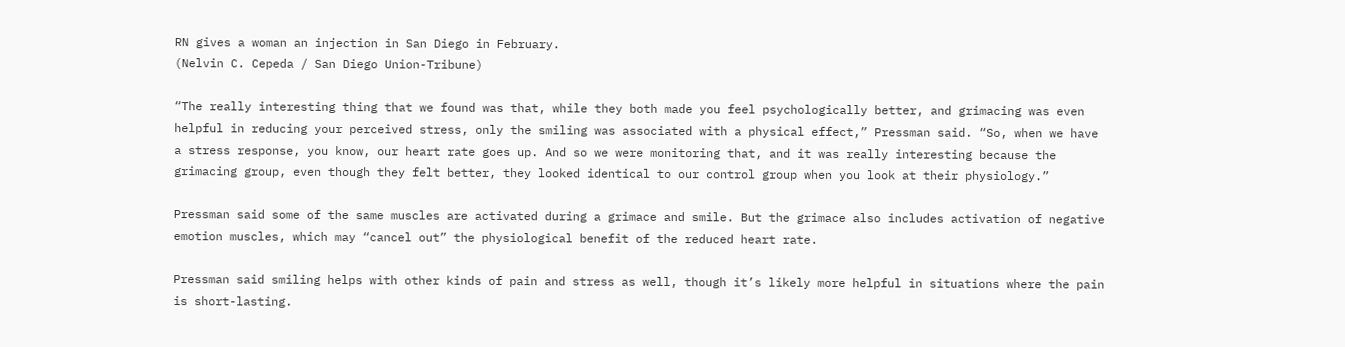RN gives a woman an injection in San Diego in February.
(Nelvin C. Cepeda / San Diego Union-Tribune)

“The really interesting thing that we found was that, while they both made you feel psychologically better, and grimacing was even helpful in reducing your perceived stress, only the smiling was associated with a physical effect,” Pressman said. “So, when we have a stress response, you know, our heart rate goes up. And so we were monitoring that, and it was really interesting because the grimacing group, even though they felt better, they looked identical to our control group when you look at their physiology.”

Pressman said some of the same muscles are activated during a grimace and smile. But the grimace also includes activation of negative emotion muscles, which may “cancel out” the physiological benefit of the reduced heart rate.

Pressman said smiling helps with other kinds of pain and stress as well, though it’s likely more helpful in situations where the pain is short-lasting.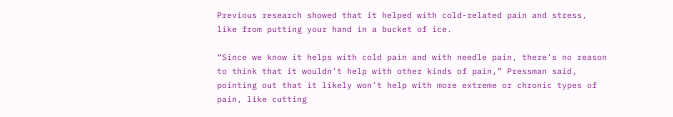Previous research showed that it helped with cold-related pain and stress, like from putting your hand in a bucket of ice.

“Since we know it helps with cold pain and with needle pain, there’s no reason to think that it wouldn’t help with other kinds of pain,” Pressman said, pointing out that it likely won’t help with more extreme or chronic types of pain, like cutting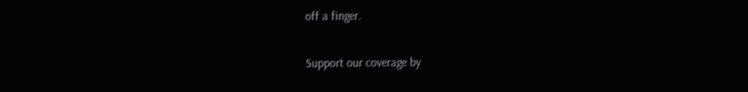off a finger.

Support our coverage by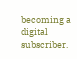becoming a digital subscriber.